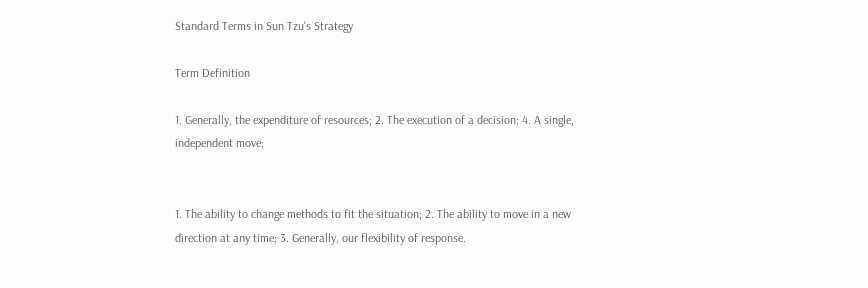Standard Terms in Sun Tzu's Strategy

Term Definition

1. Generally, the expenditure of resources; 2. The execution of a decision; 4. A single, independent move;


1. The ability to change methods to fit the situation; 2. The ability to move in a new direction at any time; 3. Generally, our flexibility of response.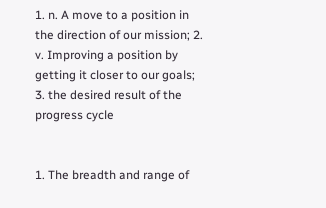1. n. A move to a position in the direction of our mission; 2. v. Improving a position by getting it closer to our goals; 3. the desired result of the progress cycle


1. The breadth and range of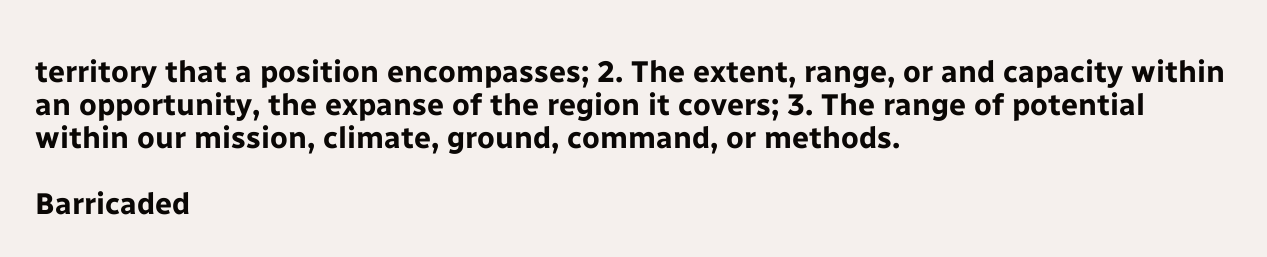territory that a position encompasses; 2. The extent, range, or and capacity within an opportunity, the expanse of the region it covers; 3. The range of potential within our mission, climate, ground, command, or methods.

Barricaded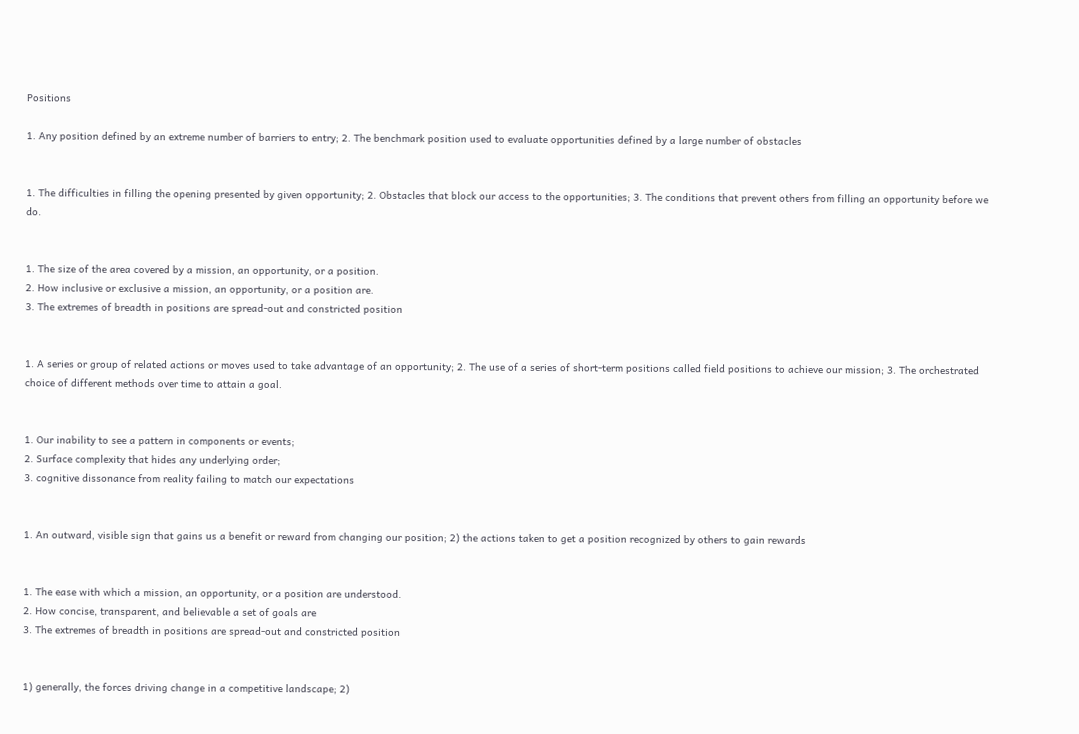Positions

1. Any position defined by an extreme number of barriers to entry; 2. The benchmark position used to evaluate opportunities defined by a large number of obstacles


1. The difficulties in filling the opening presented by given opportunity; 2. Obstacles that block our access to the opportunities; 3. The conditions that prevent others from filling an opportunity before we do.


1. The size of the area covered by a mission, an opportunity, or a position.
2. How inclusive or exclusive a mission, an opportunity, or a position are.
3. The extremes of breadth in positions are spread-out and constricted position


1. A series or group of related actions or moves used to take advantage of an opportunity; 2. The use of a series of short-term positions called field positions to achieve our mission; 3. The orchestrated choice of different methods over time to attain a goal.


1. Our inability to see a pattern in components or events;
2. Surface complexity that hides any underlying order;
3. cognitive dissonance from reality failing to match our expectations


1. An outward, visible sign that gains us a benefit or reward from changing our position; 2) the actions taken to get a position recognized by others to gain rewards


1. The ease with which a mission, an opportunity, or a position are understood.
2. How concise, transparent, and believable a set of goals are
3. The extremes of breadth in positions are spread-out and constricted position


1) generally, the forces driving change in a competitive landscape; 2)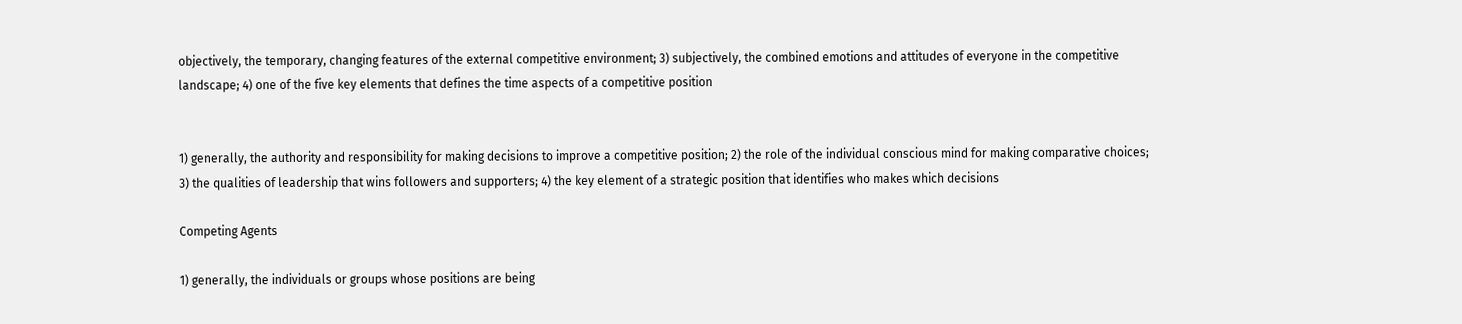objectively, the temporary, changing features of the external competitive environment; 3) subjectively, the combined emotions and attitudes of everyone in the competitive landscape; 4) one of the five key elements that defines the time aspects of a competitive position


1) generally, the authority and responsibility for making decisions to improve a competitive position; 2) the role of the individual conscious mind for making comparative choices; 3) the qualities of leadership that wins followers and supporters; 4) the key element of a strategic position that identifies who makes which decisions

Competing Agents

1) generally, the individuals or groups whose positions are being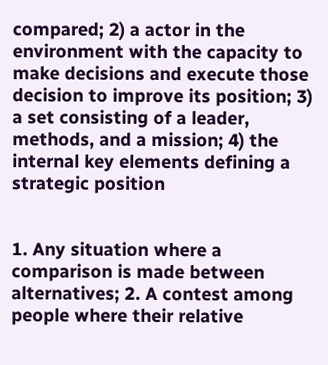compared; 2) a actor in the environment with the capacity to make decisions and execute those decision to improve its position; 3) a set consisting of a leader, methods, and a mission; 4) the internal key elements defining a strategic position


1. Any situation where a comparison is made between alternatives; 2. A contest among people where their relative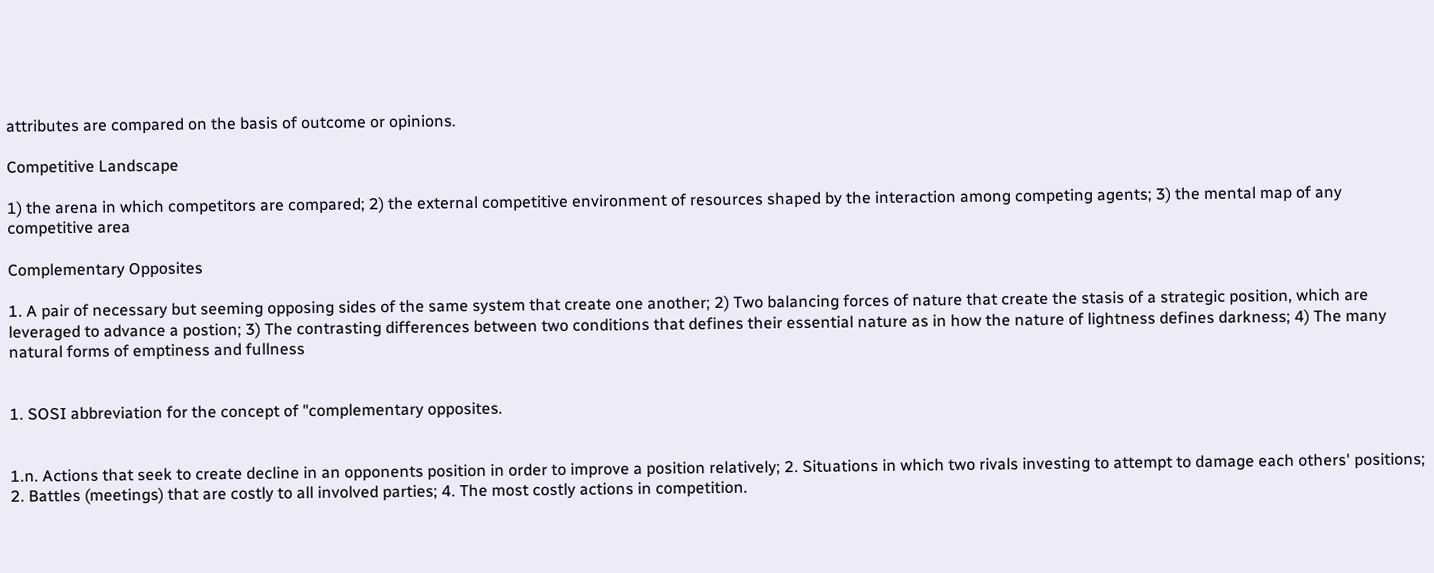attributes are compared on the basis of outcome or opinions.

Competitive Landscape

1) the arena in which competitors are compared; 2) the external competitive environment of resources shaped by the interaction among competing agents; 3) the mental map of any competitive area

Complementary Opposites

1. A pair of necessary but seeming opposing sides of the same system that create one another; 2) Two balancing forces of nature that create the stasis of a strategic position, which are leveraged to advance a postion; 3) The contrasting differences between two conditions that defines their essential nature as in how the nature of lightness defines darkness; 4) The many natural forms of emptiness and fullness


1. SOSI abbreviation for the concept of "complementary opposites.


1.n. Actions that seek to create decline in an opponents position in order to improve a position relatively; 2. Situations in which two rivals investing to attempt to damage each others' positions; 2. Battles (meetings) that are costly to all involved parties; 4. The most costly actions in competition.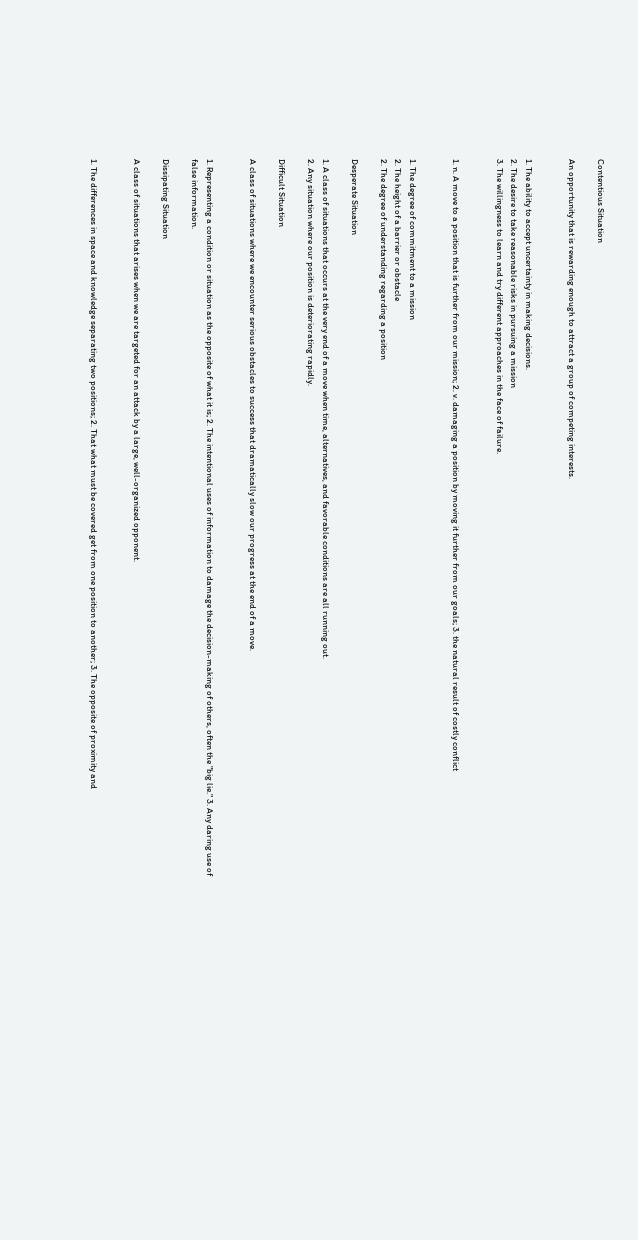Contentious Situation

An opportunity that is rewarding enough to attract a group of competing interests.


1. The ability to accept uncertainty in making decisions.
2. The desire to take reasonable risks in pursuing a mission
3. The willingness to learn and try different approaches in the face of failure.


1. n. A move to a position that is further from our mission; 2. v. damaging a position by moving it further from our goals; 3. the natural result of costly conflict


1. The degree of commitment to a mission
2. The height of a barrier or obstacle
2. The degree of understanding regarding a position

Desperate Situation

1. A class of situations that occurs at the very end of a move when time, alternatives, and favorable conditions are all running out.
2. Any situation where our position is deteriorating rapidly.

Difficult Situation

A class of situations where we encounter serious obstacles to success that dramatically slow our progress at the end of a move.


1. Representing a condition or situation as the opposite of what it is; 2. The intentional uses of information to damage the decision-making of others, often the "big lie." 3. Any daring use of false information.

Dissipating Situation

A class of situations that arises when we are targeted for an attack by a large, well-organized opponent.


1. The differences in space and knowledge separating two positions; 2. That what must be covered get from one position to another; 3. The opposite of proximity and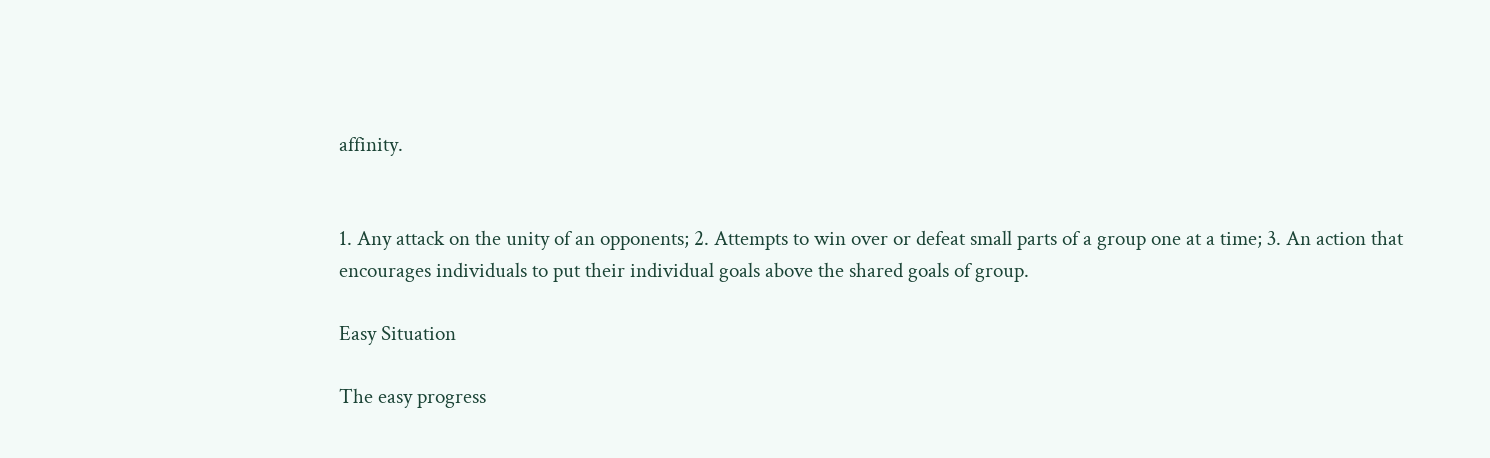affinity.


1. Any attack on the unity of an opponents; 2. Attempts to win over or defeat small parts of a group one at a time; 3. An action that encourages individuals to put their individual goals above the shared goals of group.

Easy Situation

The easy progress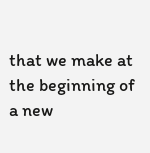that we make at the beginning of a new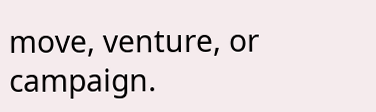move, venture, or campaign.